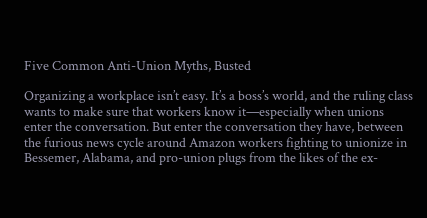Five Common Anti-Union Myths, Busted

Organizing a workplace isn’t easy. It’s a boss’s world, and the ruling class wants to make sure that workers know it—especially when unions enter the conversation. But enter the conversation they have, between the furious news cycle around Amazon workers fighting to unionize in Bessemer, Alabama, and pro-union plugs from the likes of the ex-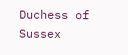Duchess of Sussex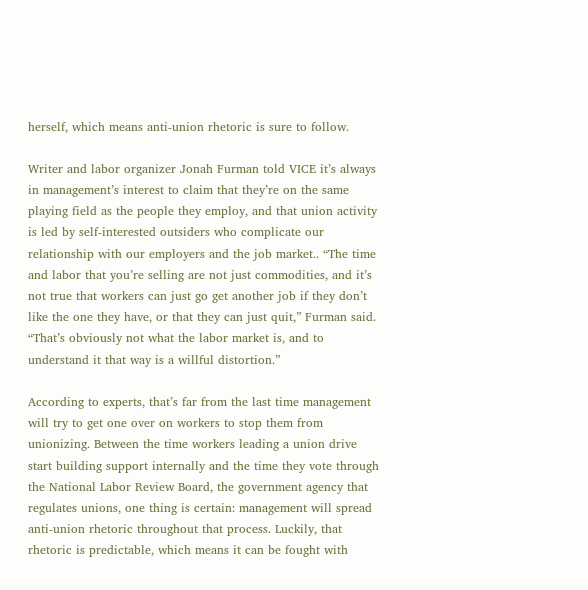herself, which means anti-union rhetoric is sure to follow.

Writer and labor organizer Jonah Furman told VICE it’s always in management’s interest to claim that they’re on the same playing field as the people they employ, and that union activity is led by self-interested outsiders who complicate our relationship with our employers and the job market.. “The time and labor that you’re selling are not just commodities, and it’s not true that workers can just go get another job if they don’t like the one they have, or that they can just quit,” Furman said. “That’s obviously not what the labor market is, and to understand it that way is a willful distortion.”

According to experts, that’s far from the last time management will try to get one over on workers to stop them from unionizing. Between the time workers leading a union drive start building support internally and the time they vote through the National Labor Review Board, the government agency that regulates unions, one thing is certain: management will spread anti-union rhetoric throughout that process. Luckily, that rhetoric is predictable, which means it can be fought with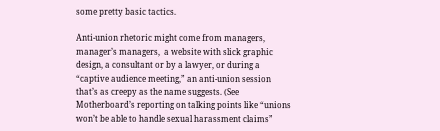some pretty basic tactics.

Anti-union rhetoric might come from managers, manager’s managers,  a website with slick graphic design, a consultant or by a lawyer, or during a “captive audience meeting,” an anti-union session that’s as creepy as the name suggests. (See Motherboard’s reporting on talking points like “unions won’t be able to handle sexual harassment claims”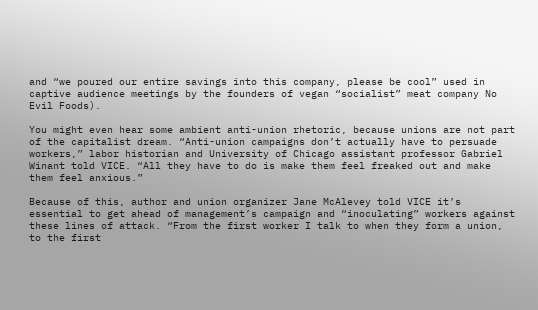and “we poured our entire savings into this company, please be cool” used in captive audience meetings by the founders of vegan “socialist” meat company No Evil Foods).

You might even hear some ambient anti-union rhetoric, because unions are not part of the capitalist dream. “Anti-union campaigns don’t actually have to persuade workers,” labor historian and University of Chicago assistant professor Gabriel Winant told VICE. “All they have to do is make them feel freaked out and make them feel anxious.”

Because of this, author and union organizer Jane McAlevey told VICE it’s essential to get ahead of management’s campaign and “inoculating” workers against these lines of attack. “From the first worker I talk to when they form a union, to the first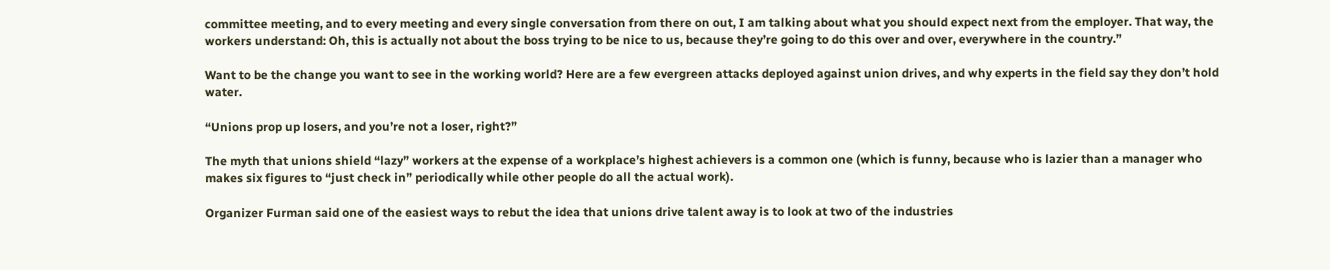committee meeting, and to every meeting and every single conversation from there on out, I am talking about what you should expect next from the employer. That way, the workers understand: Oh, this is actually not about the boss trying to be nice to us, because they’re going to do this over and over, everywhere in the country.”

Want to be the change you want to see in the working world? Here are a few evergreen attacks deployed against union drives, and why experts in the field say they don’t hold water.

“Unions prop up losers, and you’re not a loser, right?”

The myth that unions shield “lazy” workers at the expense of a workplace’s highest achievers is a common one (which is funny, because who is lazier than a manager who makes six figures to “just check in” periodically while other people do all the actual work).

Organizer Furman said one of the easiest ways to rebut the idea that unions drive talent away is to look at two of the industries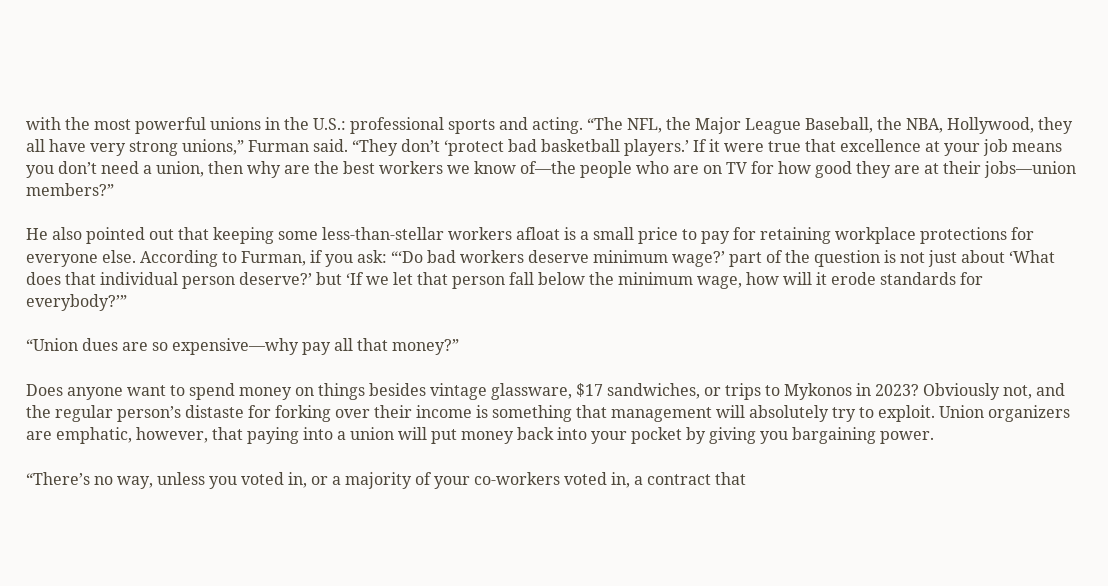with the most powerful unions in the U.S.: professional sports and acting. “The NFL, the Major League Baseball, the NBA, Hollywood, they all have very strong unions,” Furman said. “They don’t ‘protect bad basketball players.’ If it were true that excellence at your job means you don’t need a union, then why are the best workers we know of—the people who are on TV for how good they are at their jobs—union members?”

He also pointed out that keeping some less-than-stellar workers afloat is a small price to pay for retaining workplace protections for everyone else. According to Furman, if you ask: “‘Do bad workers deserve minimum wage?’ part of the question is not just about ‘What does that individual person deserve?’ but ‘If we let that person fall below the minimum wage, how will it erode standards for everybody?’”

“Union dues are so expensive—why pay all that money?”

Does anyone want to spend money on things besides vintage glassware, $17 sandwiches, or trips to Mykonos in 2023? Obviously not, and the regular person’s distaste for forking over their income is something that management will absolutely try to exploit. Union organizers are emphatic, however, that paying into a union will put money back into your pocket by giving you bargaining power.

“There’s no way, unless you voted in, or a majority of your co-workers voted in, a contract that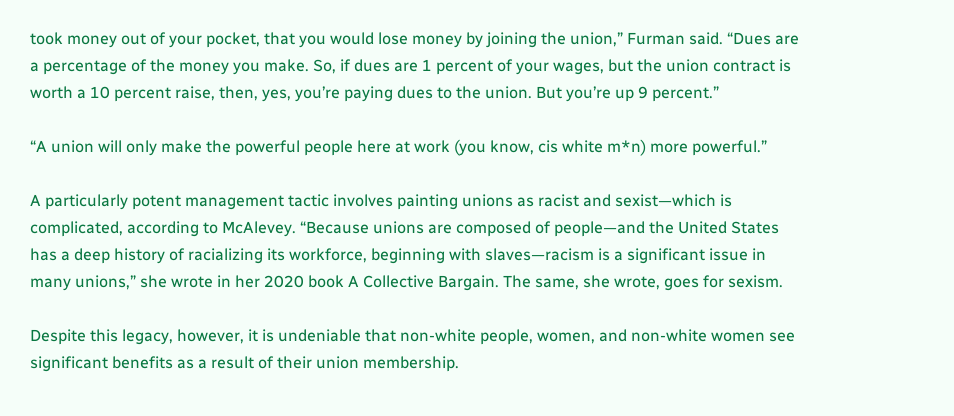took money out of your pocket, that you would lose money by joining the union,” Furman said. “Dues are a percentage of the money you make. So, if dues are 1 percent of your wages, but the union contract is worth a 10 percent raise, then, yes, you’re paying dues to the union. But you’re up 9 percent.”

“A union will only make the powerful people here at work (you know, cis white m*n) more powerful.”

A particularly potent management tactic involves painting unions as racist and sexist—which is complicated, according to McAlevey. “Because unions are composed of people—and the United States has a deep history of racializing its workforce, beginning with slaves—racism is a significant issue in many unions,” she wrote in her 2020 book A Collective Bargain. The same, she wrote, goes for sexism.

Despite this legacy, however, it is undeniable that non-white people, women, and non-white women see significant benefits as a result of their union membership.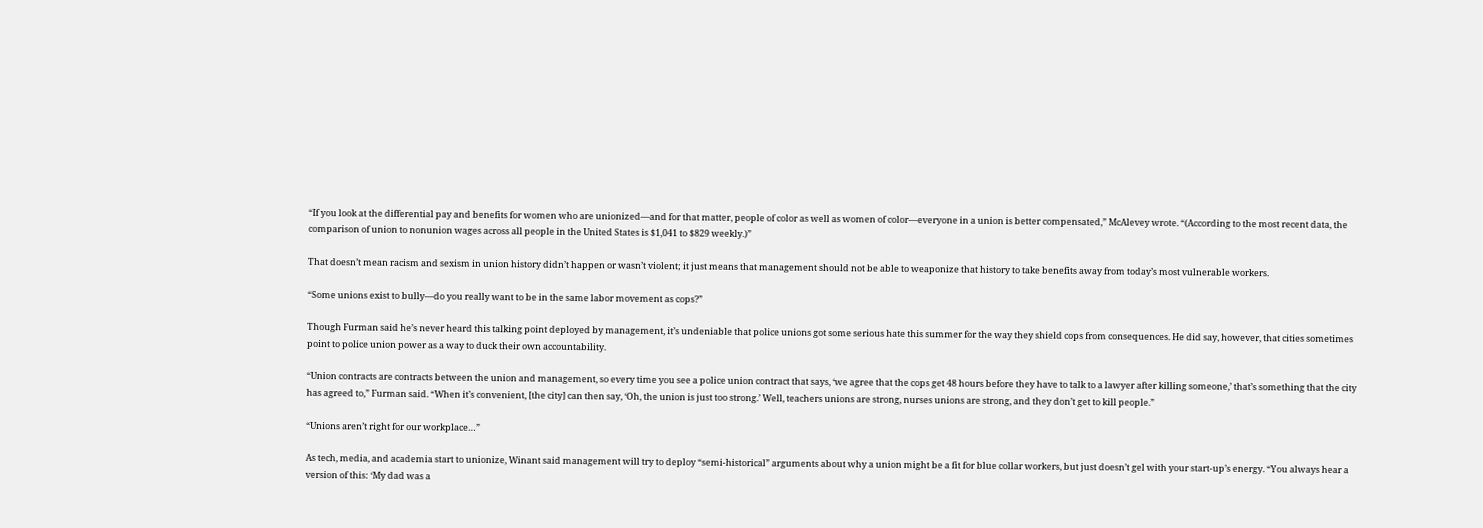“If you look at the differential pay and benefits for women who are unionized—and for that matter, people of color as well as women of color—everyone in a union is better compensated,” McAlevey wrote. “(According to the most recent data, the comparison of union to nonunion wages across all people in the United States is $1,041 to $829 weekly.)”

That doesn’t mean racism and sexism in union history didn’t happen or wasn’t violent; it just means that management should not be able to weaponize that history to take benefits away from today’s most vulnerable workers.

“Some unions exist to bully—do you really want to be in the same labor movement as cops?”

Though Furman said he’s never heard this talking point deployed by management, it’s undeniable that police unions got some serious hate this summer for the way they shield cops from consequences. He did say, however, that cities sometimes point to police union power as a way to duck their own accountability.

“Union contracts are contracts between the union and management, so every time you see a police union contract that says, ‘we agree that the cops get 48 hours before they have to talk to a lawyer after killing someone,’ that’s something that the city has agreed to,” Furman said. “When it’s convenient, [the city] can then say, ‘Oh, the union is just too strong.’ Well, teachers unions are strong, nurses unions are strong, and they don’t get to kill people.”

“Unions aren’t right for our workplace…”

As tech, media, and academia start to unionize, Winant said management will try to deploy “semi-historical” arguments about why a union might be a fit for blue collar workers, but just doesn’t gel with your start-up’s energy. “You always hear a version of this: ‘My dad was a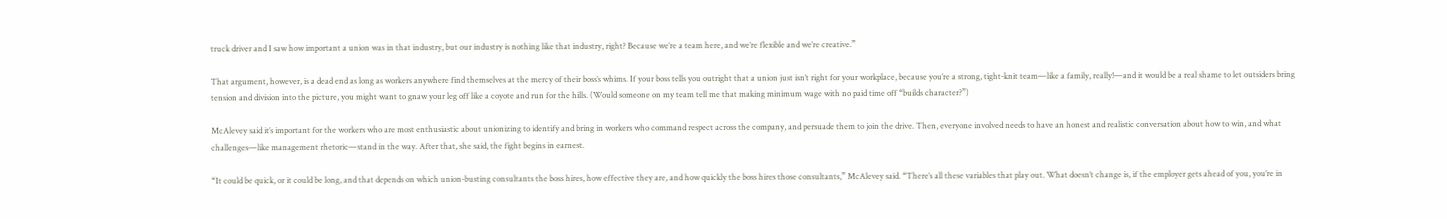truck driver and I saw how important a union was in that industry, but our industry is nothing like that industry, right? Because we’re a team here, and we’re flexible and we’re creative.”

That argument, however, is a dead end as long as workers anywhere find themselves at the mercy of their boss’s whims. If your boss tells you outright that a union just isn’t right for your workplace, because you’re a strong, tight-knit team—like a family, really!—and it would be a real shame to let outsiders bring tension and division into the picture, you might want to gnaw your leg off like a coyote and run for the hills. (Would someone on my team tell me that making minimum wage with no paid time off “builds character?”)

McAlevey said it’s important for the workers who are most enthusiastic about unionizing to identify and bring in workers who command respect across the company, and persuade them to join the drive. Then, everyone involved needs to have an honest and realistic conversation about how to win, and what challenges—like management rhetoric—stand in the way. After that, she said, the fight begins in earnest.

“It could be quick, or it could be long, and that depends on which union-busting consultants the boss hires, how effective they are, and how quickly the boss hires those consultants,” McAlevey said. “There’s all these variables that play out. What doesn’t change is, if the employer gets ahead of you, you’re in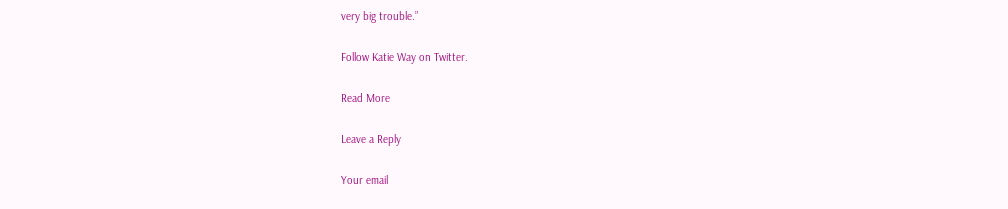very big trouble.”

Follow Katie Way on Twitter.

Read More

Leave a Reply

Your email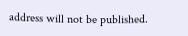address will not be published.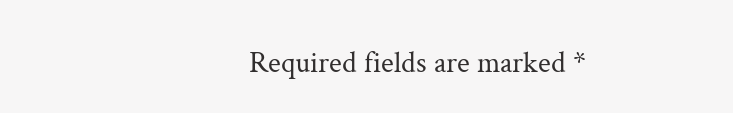Required fields are marked *